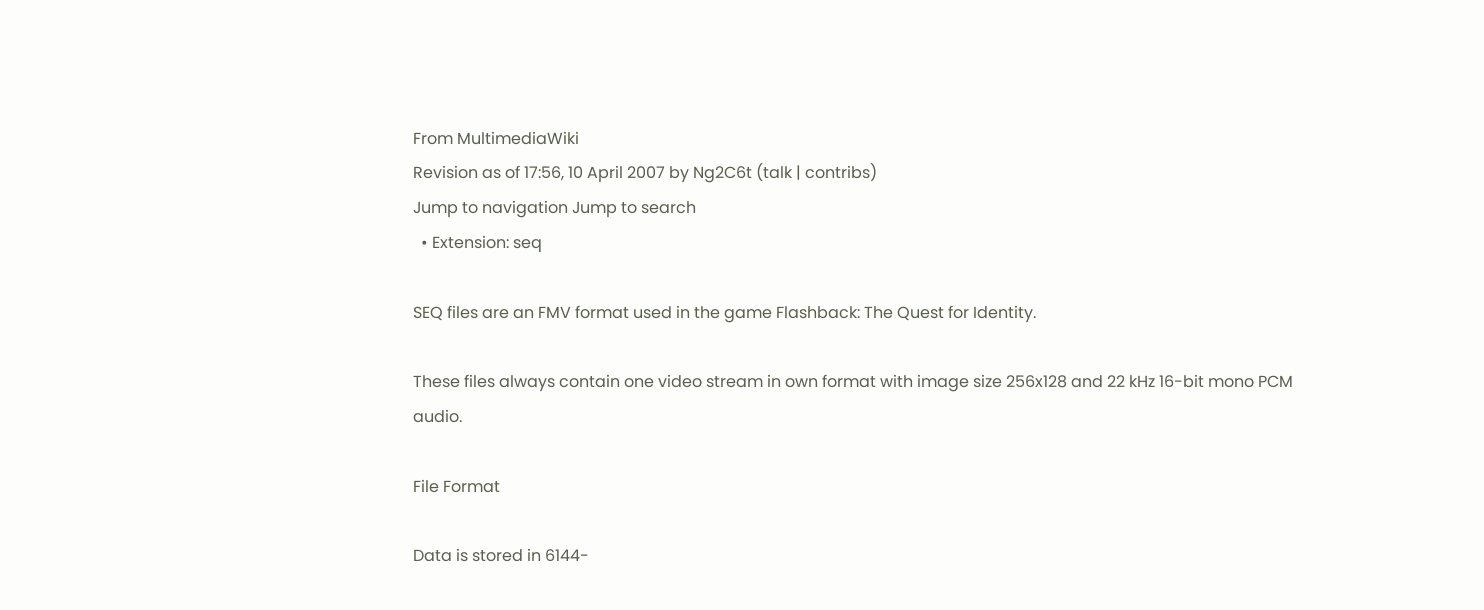From MultimediaWiki
Revision as of 17:56, 10 April 2007 by Ng2C6t (talk | contribs)
Jump to navigation Jump to search
  • Extension: seq

SEQ files are an FMV format used in the game Flashback: The Quest for Identity.

These files always contain one video stream in own format with image size 256x128 and 22 kHz 16-bit mono PCM audio.

File Format

Data is stored in 6144-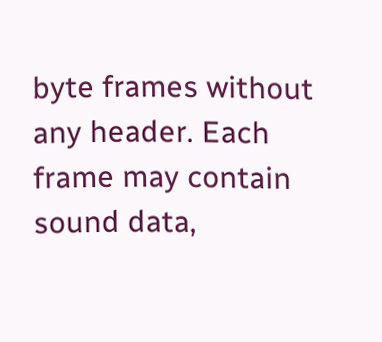byte frames without any header. Each frame may contain sound data,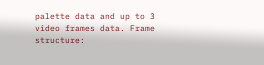palette data and up to 3 video frames data. Frame structure: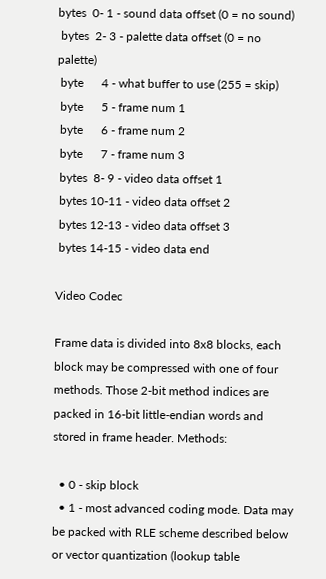bytes  0- 1 - sound data offset (0 = no sound)
 bytes  2- 3 - palette data offset (0 = no palette)
 byte      4 - what buffer to use (255 = skip)
 byte      5 - frame num 1
 byte      6 - frame num 2
 byte      7 - frame num 3
 bytes  8- 9 - video data offset 1
 bytes 10-11 - video data offset 2
 bytes 12-13 - video data offset 3
 bytes 14-15 - video data end

Video Codec

Frame data is divided into 8x8 blocks, each block may be compressed with one of four methods. Those 2-bit method indices are packed in 16-bit little-endian words and stored in frame header. Methods:

  • 0 - skip block
  • 1 - most advanced coding mode. Data may be packed with RLE scheme described below or vector quantization (lookup table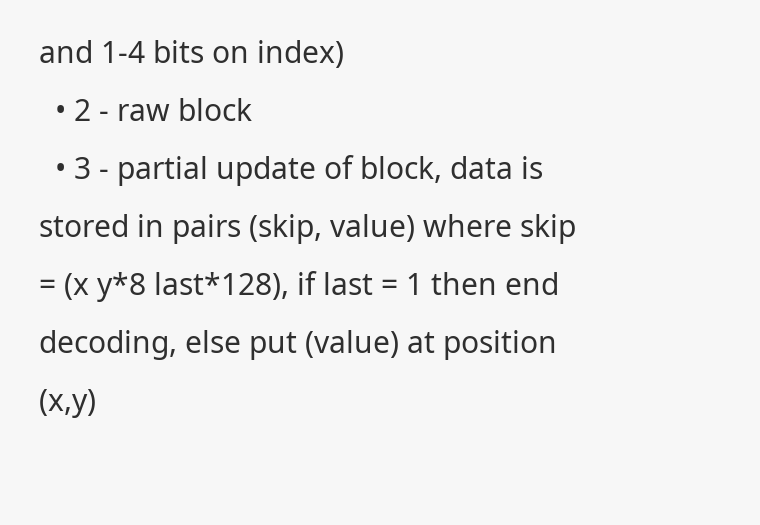and 1-4 bits on index)
  • 2 - raw block
  • 3 - partial update of block, data is stored in pairs (skip, value) where skip = (x y*8 last*128), if last = 1 then end decoding, else put (value) at position (x,y)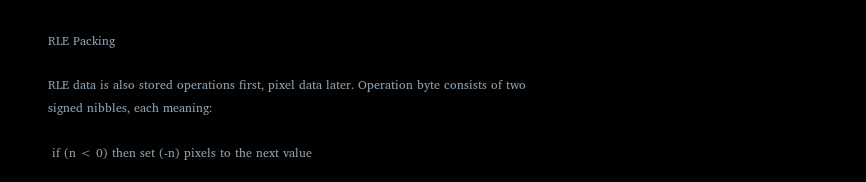RLE Packing

RLE data is also stored operations first, pixel data later. Operation byte consists of two signed nibbles, each meaning:

 if (n < 0) then set (-n) pixels to the next value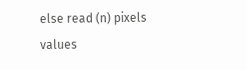else read (n) pixels values